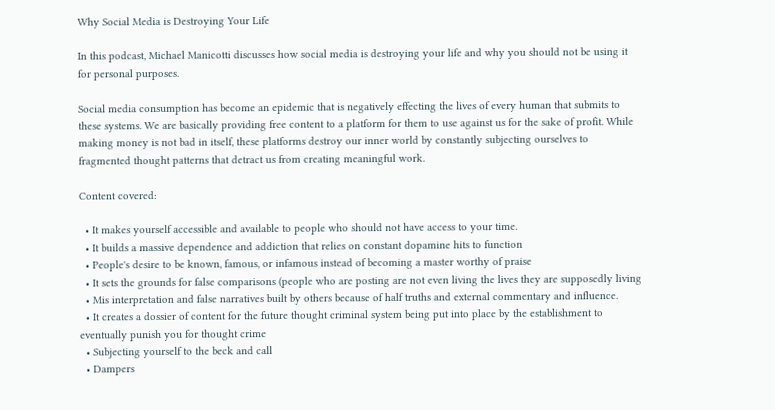Why Social Media is Destroying Your Life

In this podcast, Michael Manicotti discusses how social media is destroying your life and why you should not be using it for personal purposes.

Social media consumption has become an epidemic that is negatively effecting the lives of every human that submits to these systems. We are basically providing free content to a platform for them to use against us for the sake of profit. While making money is not bad in itself, these platforms destroy our inner world by constantly subjecting ourselves to fragmented thought patterns that detract us from creating meaningful work.

Content covered:

  • It makes yourself accessible and available to people who should not have access to your time.
  • It builds a massive dependence and addiction that relies on constant dopamine hits to function
  • People's desire to be known, famous, or infamous instead of becoming a master worthy of praise
  • It sets the grounds for false comparisons (people who are posting are not even living the lives they are supposedly living
  • Mis interpretation and false narratives built by others because of half truths and external commentary and influence.
  • It creates a dossier of content for the future thought criminal system being put into place by the establishment to eventually punish you for thought crime
  • Subjecting yourself to the beck and call
  • Dampers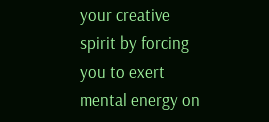your creative spirit by forcing you to exert mental energy on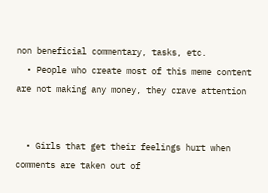non beneficial commentary, tasks, etc.
  • People who create most of this meme content are not making any money, they crave attention


  • Girls that get their feelings hurt when comments are taken out of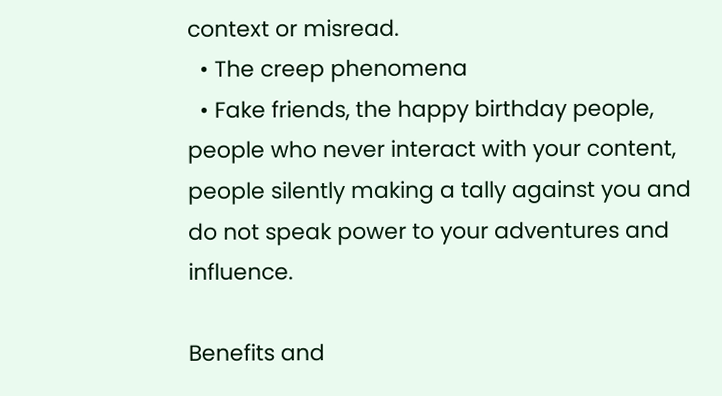context or misread.
  • The creep phenomena
  • Fake friends, the happy birthday people, people who never interact with your content, people silently making a tally against you and do not speak power to your adventures and influence.

Benefits and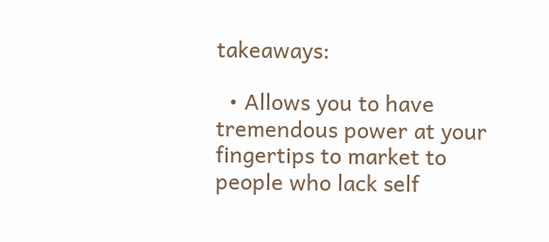takeaways:

  • Allows you to have tremendous power at your fingertips to market to people who lack self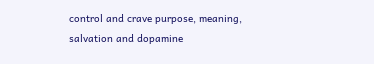control and crave purpose, meaning, salvation and dopamine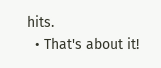hits.
  • That's about it!